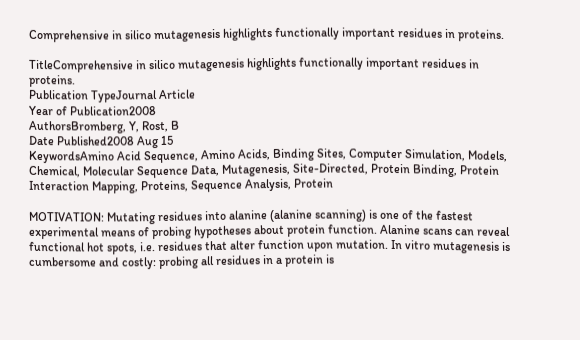Comprehensive in silico mutagenesis highlights functionally important residues in proteins.

TitleComprehensive in silico mutagenesis highlights functionally important residues in proteins.
Publication TypeJournal Article
Year of Publication2008
AuthorsBromberg, Y, Rost, B
Date Published2008 Aug 15
KeywordsAmino Acid Sequence, Amino Acids, Binding Sites, Computer Simulation, Models, Chemical, Molecular Sequence Data, Mutagenesis, Site-Directed, Protein Binding, Protein Interaction Mapping, Proteins, Sequence Analysis, Protein

MOTIVATION: Mutating residues into alanine (alanine scanning) is one of the fastest experimental means of probing hypotheses about protein function. Alanine scans can reveal functional hot spots, i.e. residues that alter function upon mutation. In vitro mutagenesis is cumbersome and costly: probing all residues in a protein is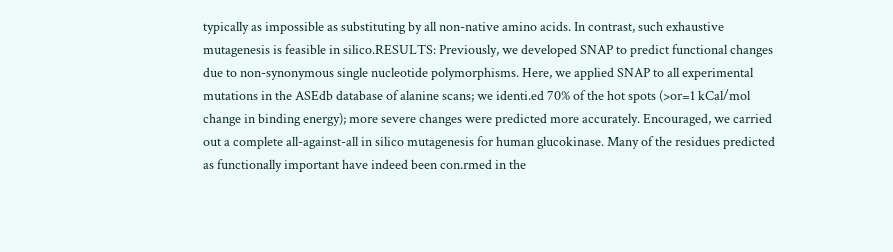typically as impossible as substituting by all non-native amino acids. In contrast, such exhaustive mutagenesis is feasible in silico.RESULTS: Previously, we developed SNAP to predict functional changes due to non-synonymous single nucleotide polymorphisms. Here, we applied SNAP to all experimental mutations in the ASEdb database of alanine scans; we identi.ed 70% of the hot spots (>or=1 kCal/mol change in binding energy); more severe changes were predicted more accurately. Encouraged, we carried out a complete all-against-all in silico mutagenesis for human glucokinase. Many of the residues predicted as functionally important have indeed been con.rmed in the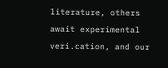literature, others await experimental veri.cation, and our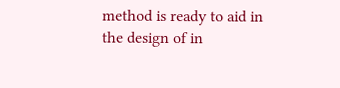method is ready to aid in the design of in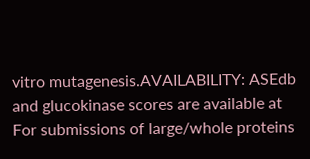vitro mutagenesis.AVAILABILITY: ASEdb and glucokinase scores are available at For submissions of large/whole proteins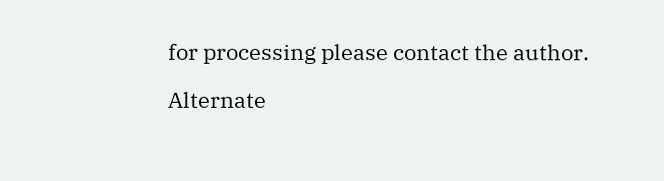for processing please contact the author.

Alternate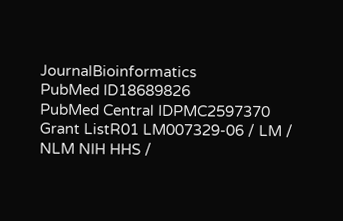JournalBioinformatics
PubMed ID18689826
PubMed Central IDPMC2597370
Grant ListR01 LM007329-06 / LM / NLM NIH HHS /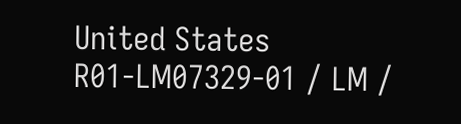United States
R01-LM07329-01 / LM /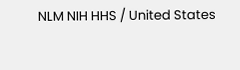NLM NIH HHS / United States